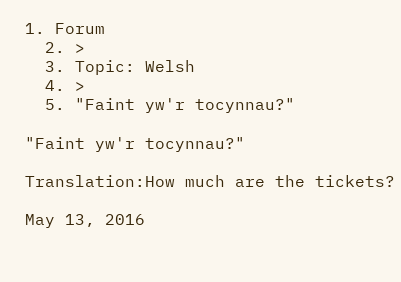1. Forum
  2. >
  3. Topic: Welsh
  4. >
  5. "Faint yw'r tocynnau?"

"Faint yw'r tocynnau?"

Translation:How much are the tickets?

May 13, 2016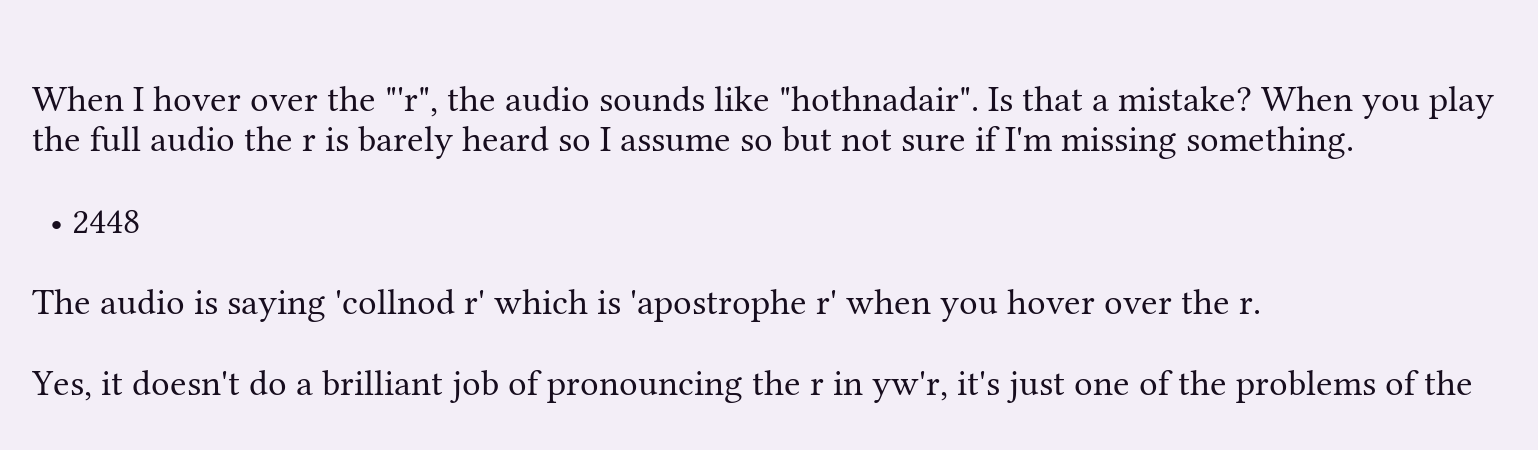When I hover over the "'r", the audio sounds like "hothnadair". Is that a mistake? When you play the full audio the r is barely heard so I assume so but not sure if I'm missing something.

  • 2448

The audio is saying 'collnod r' which is 'apostrophe r' when you hover over the r.

Yes, it doesn't do a brilliant job of pronouncing the r in yw'r, it's just one of the problems of the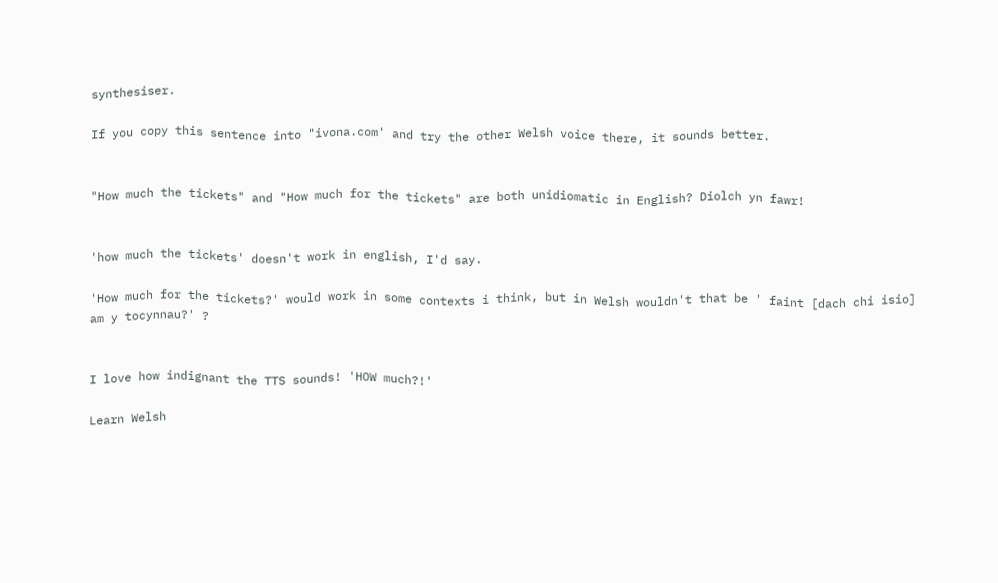synthesiser.

If you copy this sentence into "ivona.com' and try the other Welsh voice there, it sounds better.


"How much the tickets" and "How much for the tickets" are both unidiomatic in English? Diolch yn fawr!


'how much the tickets' doesn't work in english, I'd say.

'How much for the tickets?' would work in some contexts i think, but in Welsh wouldn't that be ' faint [dach chi isio] am y tocynnau?' ?


I love how indignant the TTS sounds! 'HOW much?!'

Learn Welsh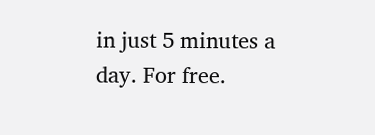in just 5 minutes a day. For free.